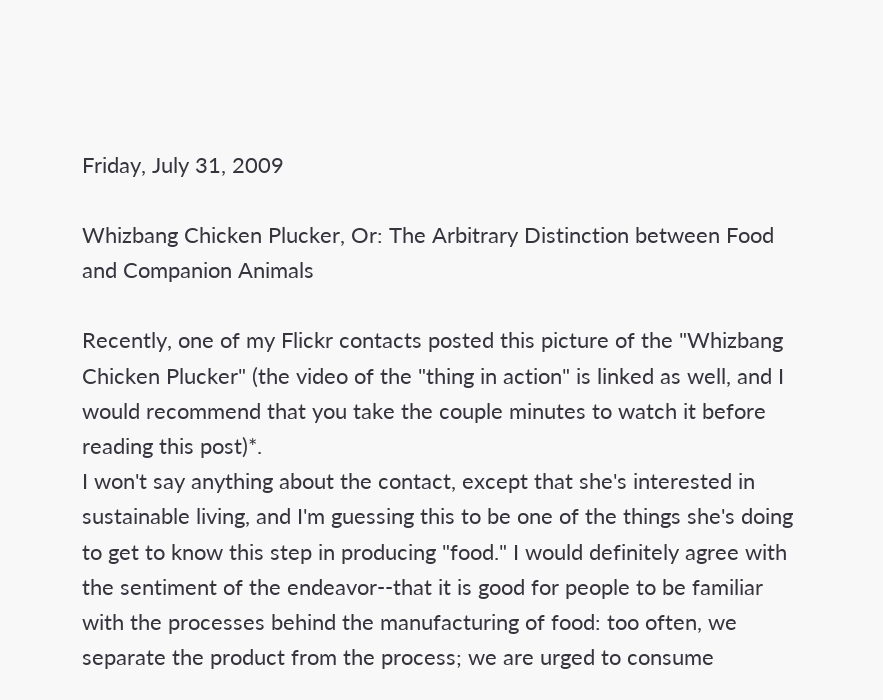Friday, July 31, 2009

Whizbang Chicken Plucker, Or: The Arbitrary Distinction between Food and Companion Animals

Recently, one of my Flickr contacts posted this picture of the "Whizbang Chicken Plucker" (the video of the "thing in action" is linked as well, and I would recommend that you take the couple minutes to watch it before reading this post)*.
I won't say anything about the contact, except that she's interested in sustainable living, and I'm guessing this to be one of the things she's doing to get to know this step in producing "food." I would definitely agree with the sentiment of the endeavor--that it is good for people to be familiar with the processes behind the manufacturing of food: too often, we separate the product from the process; we are urged to consume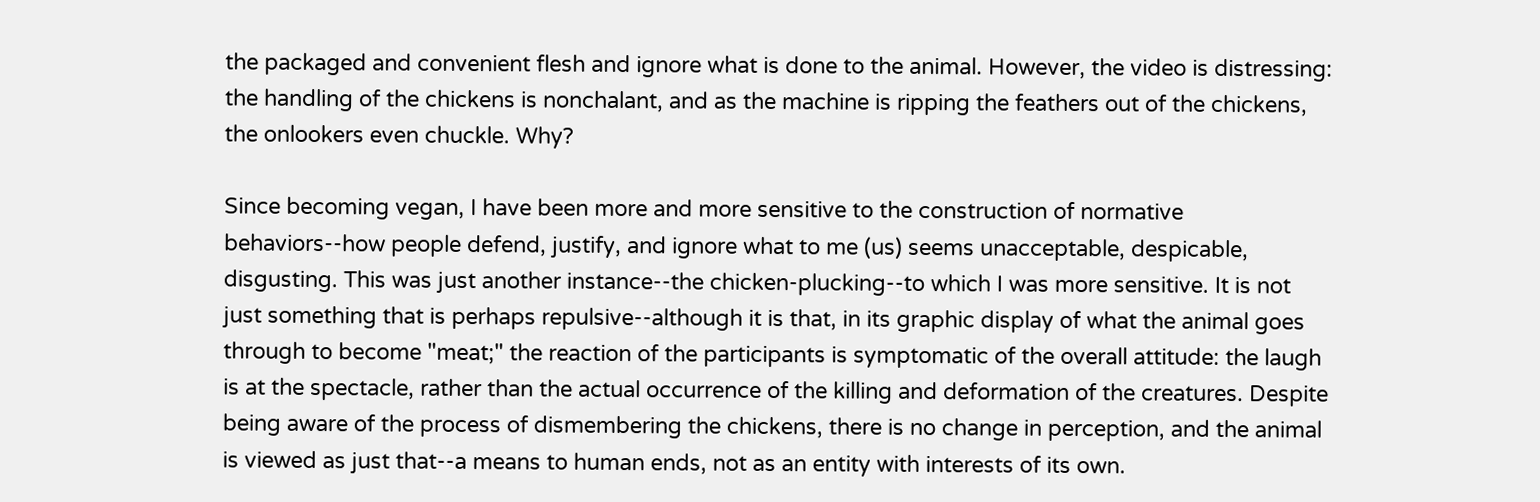the packaged and convenient flesh and ignore what is done to the animal. However, the video is distressing: the handling of the chickens is nonchalant, and as the machine is ripping the feathers out of the chickens, the onlookers even chuckle. Why?

Since becoming vegan, I have been more and more sensitive to the construction of normative behaviors--how people defend, justify, and ignore what to me (us) seems unacceptable, despicable, disgusting. This was just another instance--the chicken-plucking--to which I was more sensitive. It is not just something that is perhaps repulsive--although it is that, in its graphic display of what the animal goes through to become "meat;" the reaction of the participants is symptomatic of the overall attitude: the laugh is at the spectacle, rather than the actual occurrence of the killing and deformation of the creatures. Despite being aware of the process of dismembering the chickens, there is no change in perception, and the animal is viewed as just that--a means to human ends, not as an entity with interests of its own.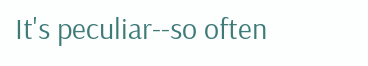It's peculiar--so often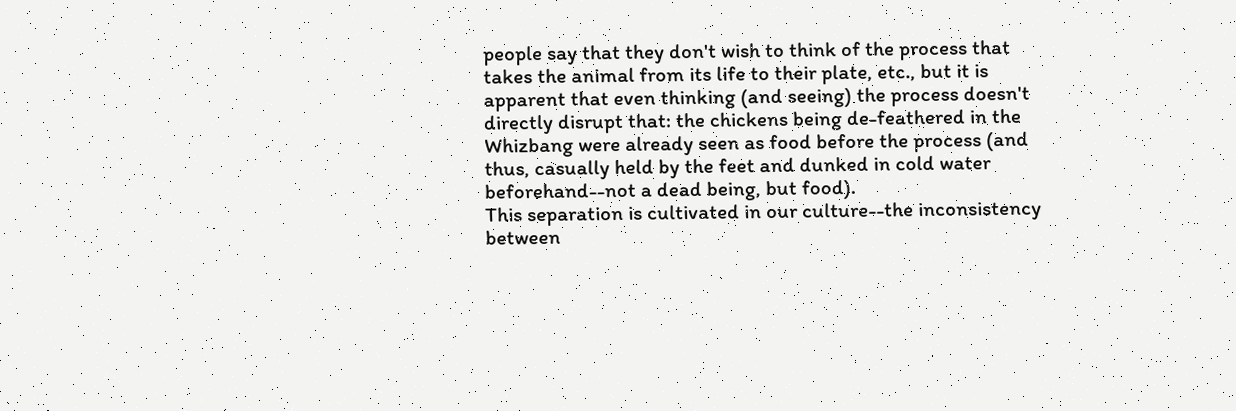people say that they don't wish to think of the process that takes the animal from its life to their plate, etc., but it is apparent that even thinking (and seeing) the process doesn't directly disrupt that: the chickens being de-feathered in the Whizbang were already seen as food before the process (and thus, casually held by the feet and dunked in cold water beforehand--not a dead being, but food).
This separation is cultivated in our culture--the inconsistency between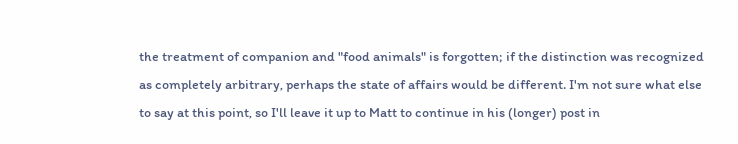the treatment of companion and "food animals" is forgotten; if the distinction was recognized as completely arbitrary, perhaps the state of affairs would be different. I'm not sure what else to say at this point, so I'll leave it up to Matt to continue in his (longer) post in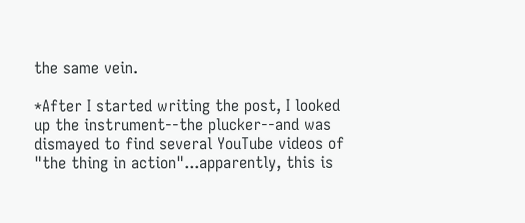the same vein.

*After I started writing the post, I looked up the instrument--the plucker--and was dismayed to find several YouTube videos of "the thing in action"...apparently, this is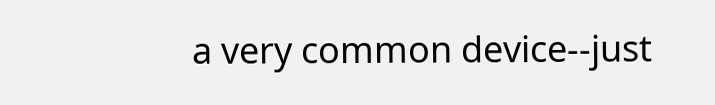a very common device--just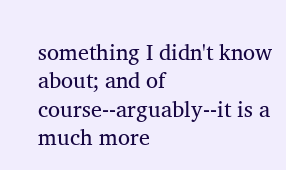something I didn't know about; and of course--arguably--it is a much more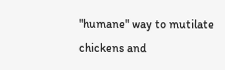"humane" way to mutilate chickens and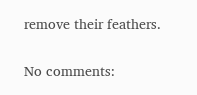remove their feathers.

No comments: